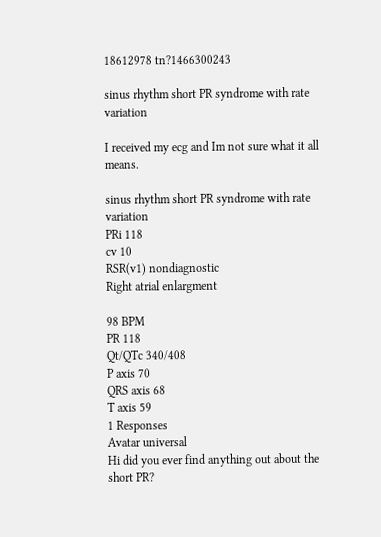18612978 tn?1466300243

sinus rhythm short PR syndrome with rate variation

I received my ecg and Im not sure what it all means.

sinus rhythm short PR syndrome with rate variation
PRi 118
cv 10
RSR(v1) nondiagnostic
Right atrial enlargment

98 BPM
PR 118
Qt/QTc 340/408
P axis 70
QRS axis 68
T axis 59
1 Responses
Avatar universal
Hi did you ever find anything out about the short PR?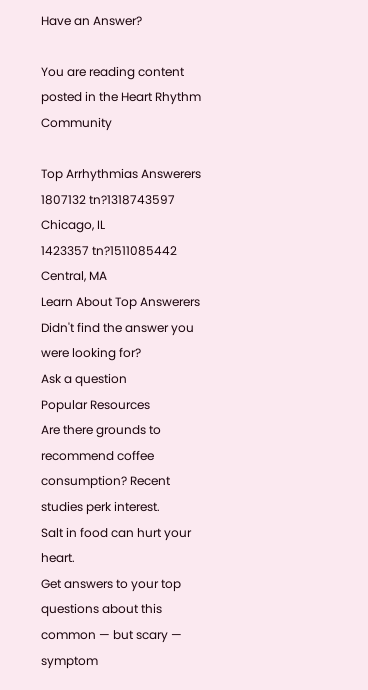Have an Answer?

You are reading content posted in the Heart Rhythm Community

Top Arrhythmias Answerers
1807132 tn?1318743597
Chicago, IL
1423357 tn?1511085442
Central, MA
Learn About Top Answerers
Didn't find the answer you were looking for?
Ask a question
Popular Resources
Are there grounds to recommend coffee consumption? Recent studies perk interest.
Salt in food can hurt your heart.
Get answers to your top questions about this common — but scary — symptom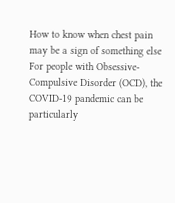How to know when chest pain may be a sign of something else
For people with Obsessive-Compulsive Disorder (OCD), the COVID-19 pandemic can be particularly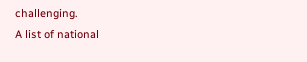challenging.
A list of national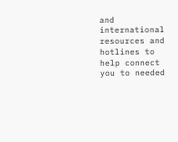and international resources and hotlines to help connect you to needed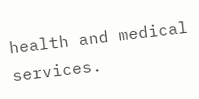health and medical services.